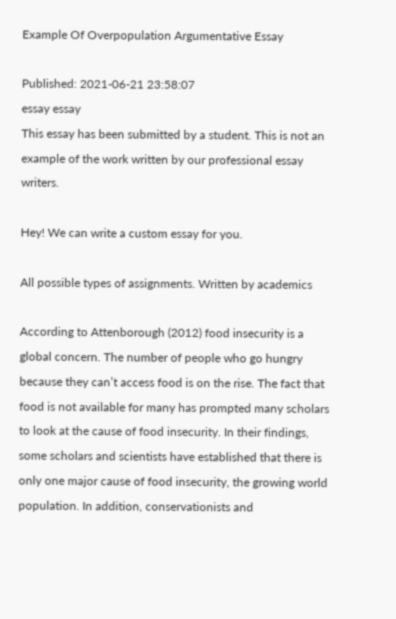Example Of Overpopulation Argumentative Essay

Published: 2021-06-21 23:58:07
essay essay
This essay has been submitted by a student. This is not an example of the work written by our professional essay writers.

Hey! We can write a custom essay for you.

All possible types of assignments. Written by academics

According to Attenborough (2012) food insecurity is a global concern. The number of people who go hungry because they can’t access food is on the rise. The fact that food is not available for many has prompted many scholars to look at the cause of food insecurity. In their findings, some scholars and scientists have established that there is only one major cause of food insecurity, the growing world population. In addition, conservationists and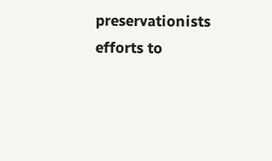preservationists efforts to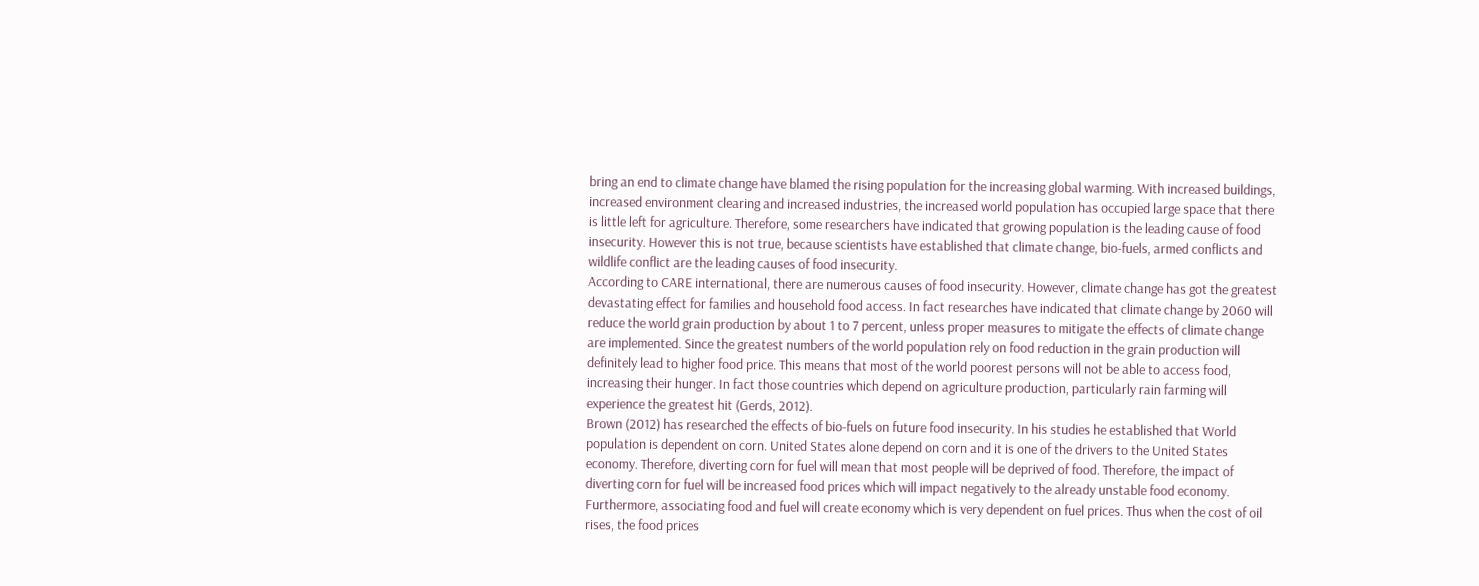bring an end to climate change have blamed the rising population for the increasing global warming. With increased buildings, increased environment clearing and increased industries, the increased world population has occupied large space that there is little left for agriculture. Therefore, some researchers have indicated that growing population is the leading cause of food insecurity. However this is not true, because scientists have established that climate change, bio-fuels, armed conflicts and wildlife conflict are the leading causes of food insecurity.
According to CARE international, there are numerous causes of food insecurity. However, climate change has got the greatest devastating effect for families and household food access. In fact researches have indicated that climate change by 2060 will reduce the world grain production by about 1 to 7 percent, unless proper measures to mitigate the effects of climate change are implemented. Since the greatest numbers of the world population rely on food reduction in the grain production will definitely lead to higher food price. This means that most of the world poorest persons will not be able to access food, increasing their hunger. In fact those countries which depend on agriculture production, particularly rain farming will experience the greatest hit (Gerds, 2012).
Brown (2012) has researched the effects of bio-fuels on future food insecurity. In his studies he established that World population is dependent on corn. United States alone depend on corn and it is one of the drivers to the United States economy. Therefore, diverting corn for fuel will mean that most people will be deprived of food. Therefore, the impact of diverting corn for fuel will be increased food prices which will impact negatively to the already unstable food economy. Furthermore, associating food and fuel will create economy which is very dependent on fuel prices. Thus when the cost of oil rises, the food prices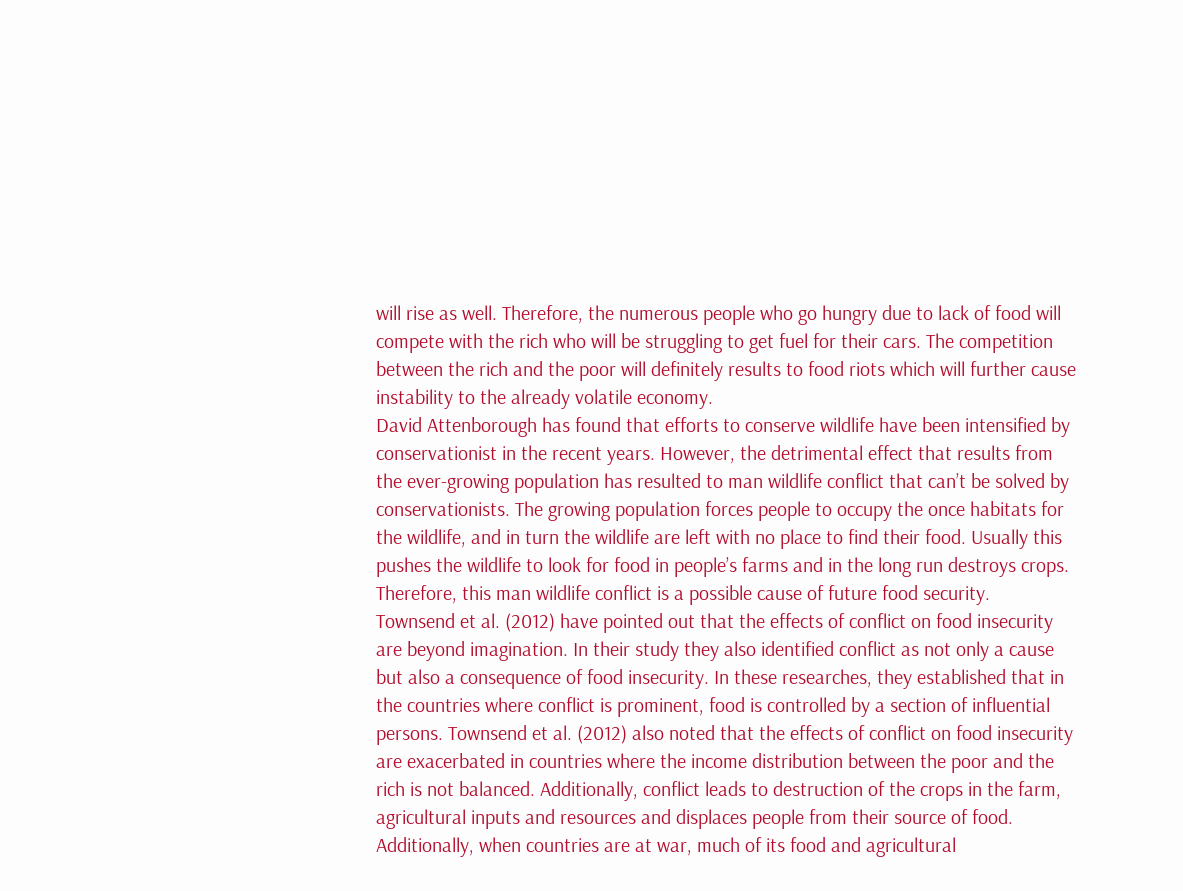will rise as well. Therefore, the numerous people who go hungry due to lack of food will compete with the rich who will be struggling to get fuel for their cars. The competition between the rich and the poor will definitely results to food riots which will further cause instability to the already volatile economy.
David Attenborough has found that efforts to conserve wildlife have been intensified by conservationist in the recent years. However, the detrimental effect that results from the ever-growing population has resulted to man wildlife conflict that can’t be solved by conservationists. The growing population forces people to occupy the once habitats for the wildlife, and in turn the wildlife are left with no place to find their food. Usually this pushes the wildlife to look for food in people’s farms and in the long run destroys crops. Therefore, this man wildlife conflict is a possible cause of future food security.
Townsend et al. (2012) have pointed out that the effects of conflict on food insecurity are beyond imagination. In their study they also identified conflict as not only a cause but also a consequence of food insecurity. In these researches, they established that in the countries where conflict is prominent, food is controlled by a section of influential persons. Townsend et al. (2012) also noted that the effects of conflict on food insecurity are exacerbated in countries where the income distribution between the poor and the rich is not balanced. Additionally, conflict leads to destruction of the crops in the farm, agricultural inputs and resources and displaces people from their source of food. Additionally, when countries are at war, much of its food and agricultural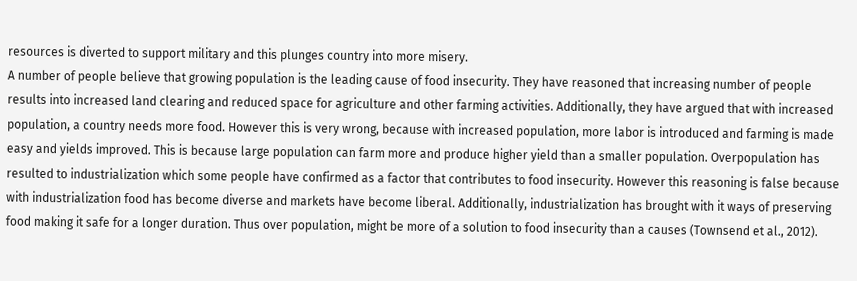resources is diverted to support military and this plunges country into more misery.
A number of people believe that growing population is the leading cause of food insecurity. They have reasoned that increasing number of people results into increased land clearing and reduced space for agriculture and other farming activities. Additionally, they have argued that with increased population, a country needs more food. However this is very wrong, because with increased population, more labor is introduced and farming is made easy and yields improved. This is because large population can farm more and produce higher yield than a smaller population. Overpopulation has resulted to industrialization which some people have confirmed as a factor that contributes to food insecurity. However this reasoning is false because with industrialization food has become diverse and markets have become liberal. Additionally, industrialization has brought with it ways of preserving food making it safe for a longer duration. Thus over population, might be more of a solution to food insecurity than a causes (Townsend et al., 2012).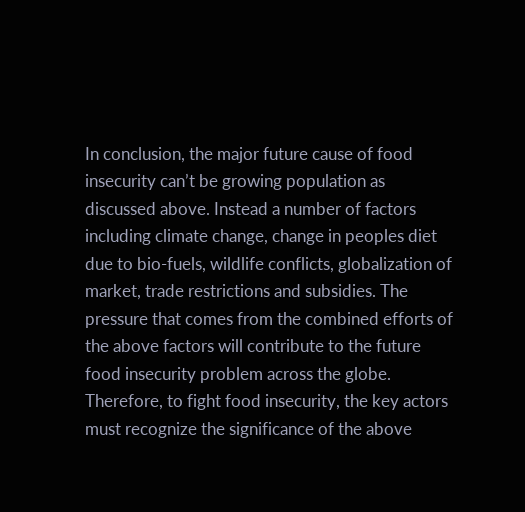In conclusion, the major future cause of food insecurity can’t be growing population as discussed above. Instead a number of factors including climate change, change in peoples diet due to bio-fuels, wildlife conflicts, globalization of market, trade restrictions and subsidies. The pressure that comes from the combined efforts of the above factors will contribute to the future food insecurity problem across the globe. Therefore, to fight food insecurity, the key actors must recognize the significance of the above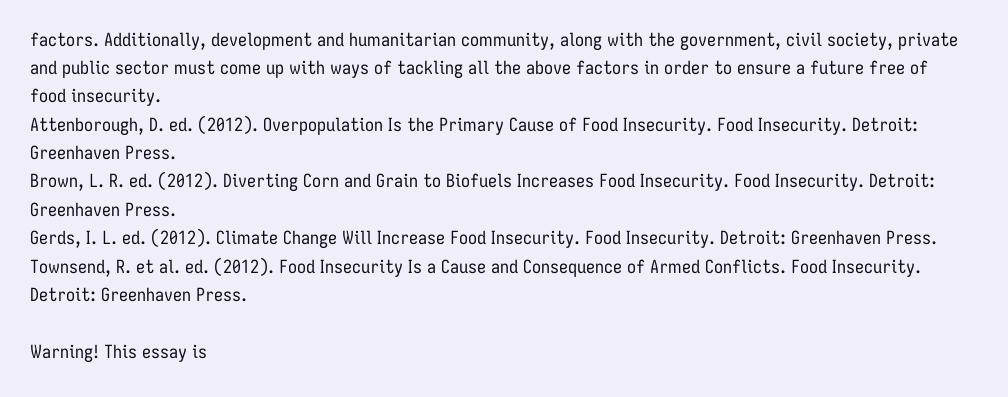factors. Additionally, development and humanitarian community, along with the government, civil society, private and public sector must come up with ways of tackling all the above factors in order to ensure a future free of food insecurity.
Attenborough, D. ed. (2012). Overpopulation Is the Primary Cause of Food Insecurity. Food Insecurity. Detroit: Greenhaven Press.
Brown, L. R. ed. (2012). Diverting Corn and Grain to Biofuels Increases Food Insecurity. Food Insecurity. Detroit: Greenhaven Press.
Gerds, I. L. ed. (2012). Climate Change Will Increase Food Insecurity. Food Insecurity. Detroit: Greenhaven Press.
Townsend, R. et al. ed. (2012). Food Insecurity Is a Cause and Consequence of Armed Conflicts. Food Insecurity. Detroit: Greenhaven Press.

Warning! This essay is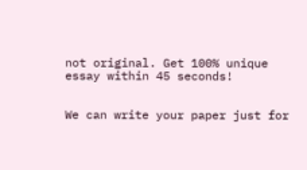not original. Get 100% unique essay within 45 seconds!


We can write your paper just for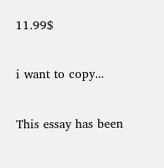11.99$

i want to copy...

This essay has been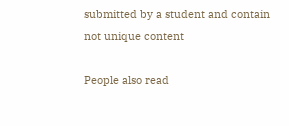submitted by a student and contain not unique content

People also read